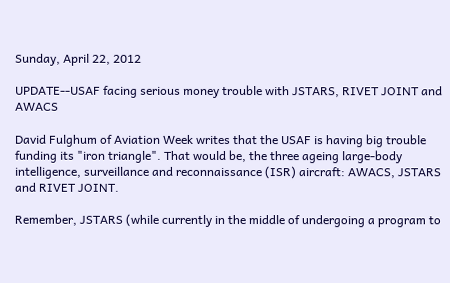Sunday, April 22, 2012

UPDATE--USAF facing serious money trouble with JSTARS, RIVET JOINT and AWACS

David Fulghum of Aviation Week writes that the USAF is having big trouble funding its "iron triangle". That would be, the three ageing large-body intelligence, surveillance and reconnaissance (ISR) aircraft: AWACS, JSTARS and RIVET JOINT.

Remember, JSTARS (while currently in the middle of undergoing a program to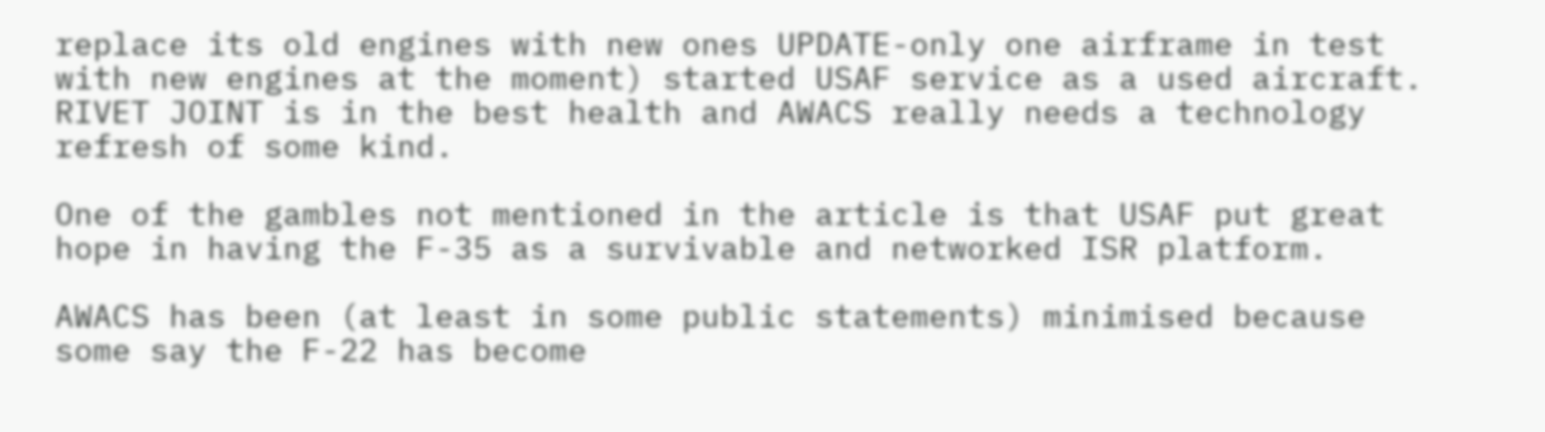replace its old engines with new ones UPDATE-only one airframe in test with new engines at the moment) started USAF service as a used aircraft. RIVET JOINT is in the best health and AWACS really needs a technology refresh of some kind.

One of the gambles not mentioned in the article is that USAF put great hope in having the F-35 as a survivable and networked ISR platform.

AWACS has been (at least in some public statements) minimised because some say the F-22 has become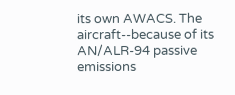its own AWACS. The aircraft--because of its AN/ALR-94 passive emissions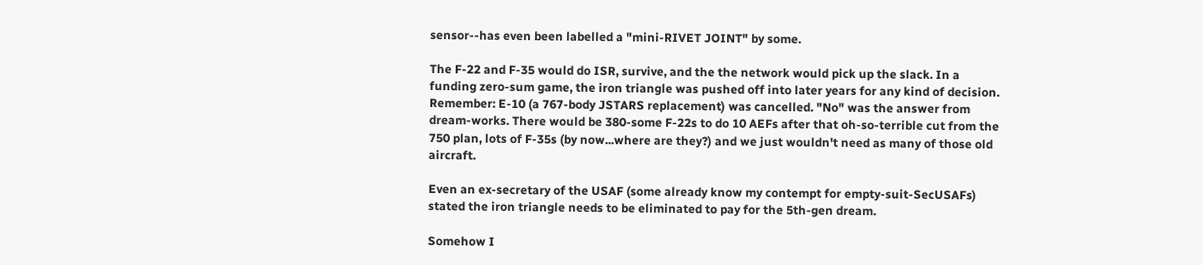sensor--has even been labelled a "mini-RIVET JOINT" by some.

The F-22 and F-35 would do ISR, survive, and the the network would pick up the slack. In a funding zero-sum game, the iron triangle was pushed off into later years for any kind of decision. Remember: E-10 (a 767-body JSTARS replacement) was cancelled. "No" was the answer from dream-works. There would be 380-some F-22s to do 10 AEFs after that oh-so-terrible cut from the 750 plan, lots of F-35s (by now...where are they?) and we just wouldn't need as many of those old aircraft.

Even an ex-secretary of the USAF (some already know my contempt for empty-suit-SecUSAFs) stated the iron triangle needs to be eliminated to pay for the 5th-gen dream.

Somehow I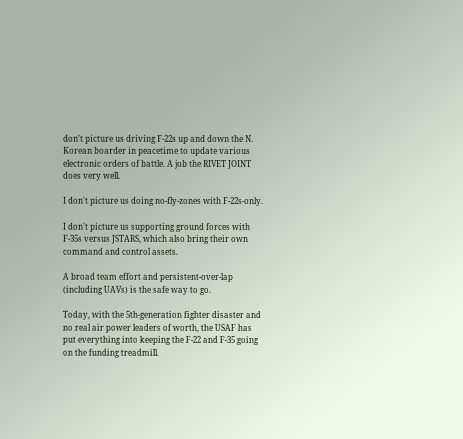don't picture us driving F-22s up and down the N. Korean boarder in peacetime to update various electronic orders of battle. A job the RIVET JOINT does very well.

I don't picture us doing no-fly-zones with F-22s-only.

I don't picture us supporting ground forces with F-35s versus JSTARS, which also bring their own command and control assets.

A broad team effort and persistent-over-lap (including UAVs) is the safe way to go.

Today, with the 5th-generation fighter disaster and no real air power leaders of worth, the USAF has put everything into keeping the F-22 and F-35 going on the funding treadmill.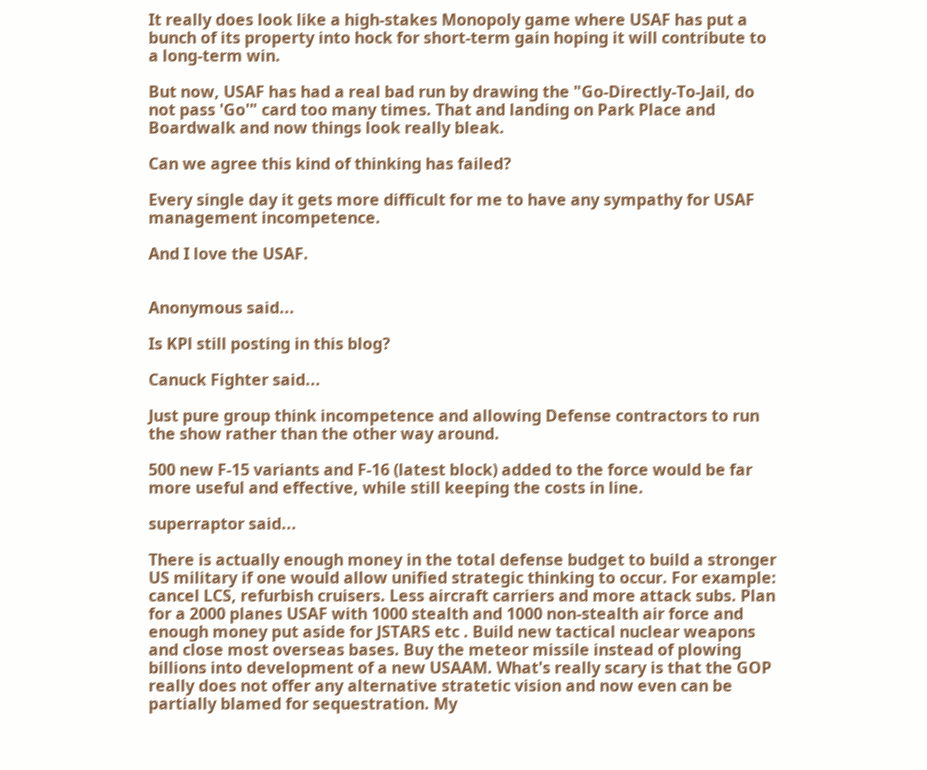It really does look like a high-stakes Monopoly game where USAF has put a bunch of its property into hock for short-term gain hoping it will contribute to a long-term win.

But now, USAF has had a real bad run by drawing the "Go-Directly-To-Jail, do not pass 'Go'" card too many times. That and landing on Park Place and Boardwalk and now things look really bleak.

Can we agree this kind of thinking has failed?

Every single day it gets more difficult for me to have any sympathy for USAF management incompetence.

And I love the USAF.


Anonymous said...

Is KPl still posting in this blog?

Canuck Fighter said...

Just pure group think incompetence and allowing Defense contractors to run the show rather than the other way around.

500 new F-15 variants and F-16 (latest block) added to the force would be far more useful and effective, while still keeping the costs in line.

superraptor said...

There is actually enough money in the total defense budget to build a stronger US military if one would allow unified strategic thinking to occur. For example: cancel LCS, refurbish cruisers. Less aircraft carriers and more attack subs. Plan for a 2000 planes USAF with 1000 stealth and 1000 non-stealth air force and enough money put aside for JSTARS etc . Build new tactical nuclear weapons and close most overseas bases. Buy the meteor missile instead of plowing billions into development of a new USAAM. What's really scary is that the GOP really does not offer any alternative stratetic vision and now even can be partially blamed for sequestration. My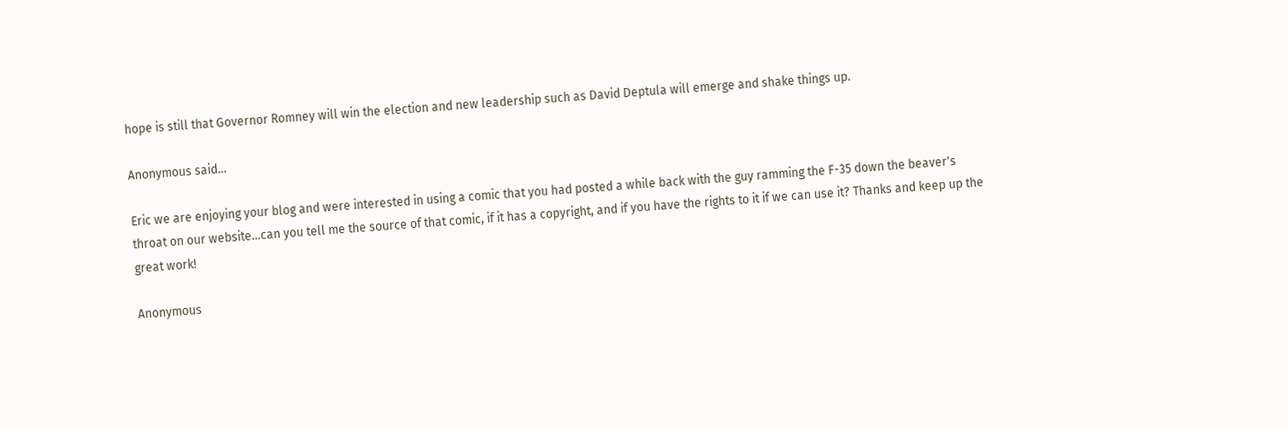hope is still that Governor Romney will win the election and new leadership such as David Deptula will emerge and shake things up.

Anonymous said...

Eric we are enjoying your blog and were interested in using a comic that you had posted a while back with the guy ramming the F-35 down the beaver's throat on our website...can you tell me the source of that comic, if it has a copyright, and if you have the rights to it if we can use it? Thanks and keep up the great work!

Anonymous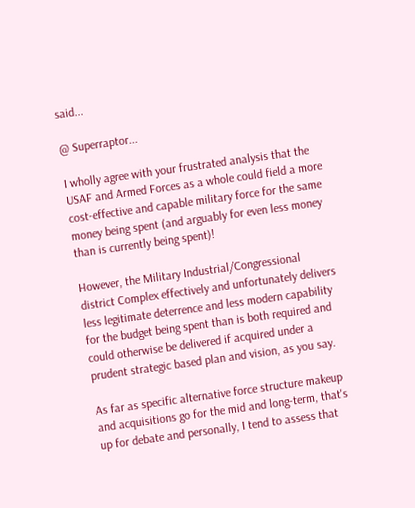said...

@ Superraptor...

I wholly agree with your frustrated analysis that the USAF and Armed Forces as a whole could field a more cost-effective and capable military force for the same money being spent (and arguably for even less money than is currently being spent)!

However, the Military Industrial/Congressional district Complex effectively and unfortunately delivers less legitimate deterrence and less modern capability for the budget being spent than is both required and could otherwise be delivered if acquired under a prudent strategic based plan and vision, as you say.

As far as specific alternative force structure makeup and acquisitions go for the mid and long-term, that's up for debate and personally, I tend to assess that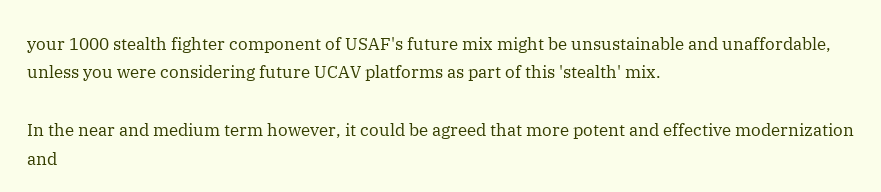your 1000 stealth fighter component of USAF's future mix might be unsustainable and unaffordable, unless you were considering future UCAV platforms as part of this 'stealth' mix.

In the near and medium term however, it could be agreed that more potent and effective modernization and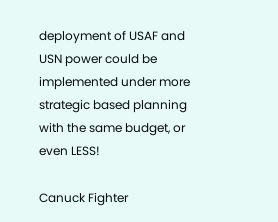deployment of USAF and USN power could be implemented under more strategic based planning with the same budget, or even LESS!

Canuck Fighter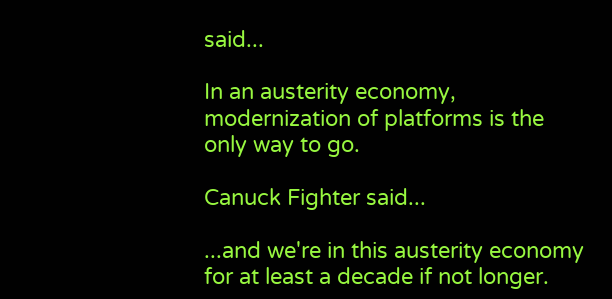said...

In an austerity economy, modernization of platforms is the only way to go.

Canuck Fighter said...

...and we're in this austerity economy for at least a decade if not longer.